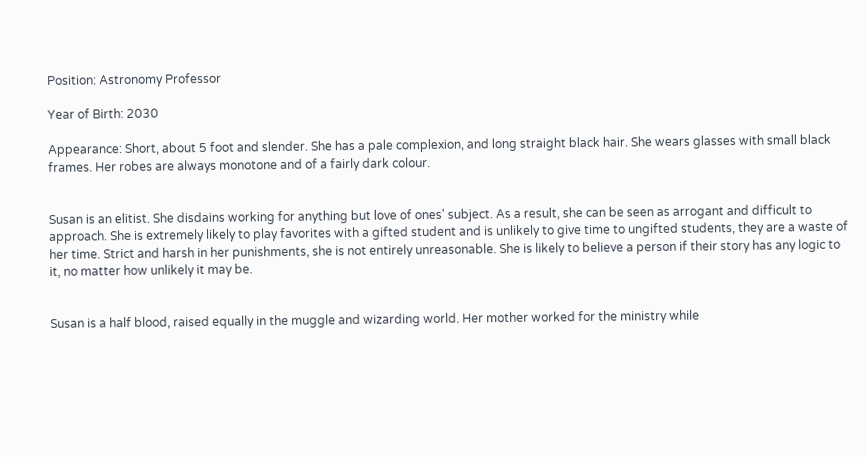Position: Astronomy Professor

Year of Birth: 2030

Appearance: Short, about 5 foot and slender. She has a pale complexion, and long straight black hair. She wears glasses with small black frames. Her robes are always monotone and of a fairly dark colour.


Susan is an elitist. She disdains working for anything but love of ones' subject. As a result, she can be seen as arrogant and difficult to approach. She is extremely likely to play favorites with a gifted student and is unlikely to give time to ungifted students, they are a waste of her time. Strict and harsh in her punishments, she is not entirely unreasonable. She is likely to believe a person if their story has any logic to it, no matter how unlikely it may be.


Susan is a half blood, raised equally in the muggle and wizarding world. Her mother worked for the ministry while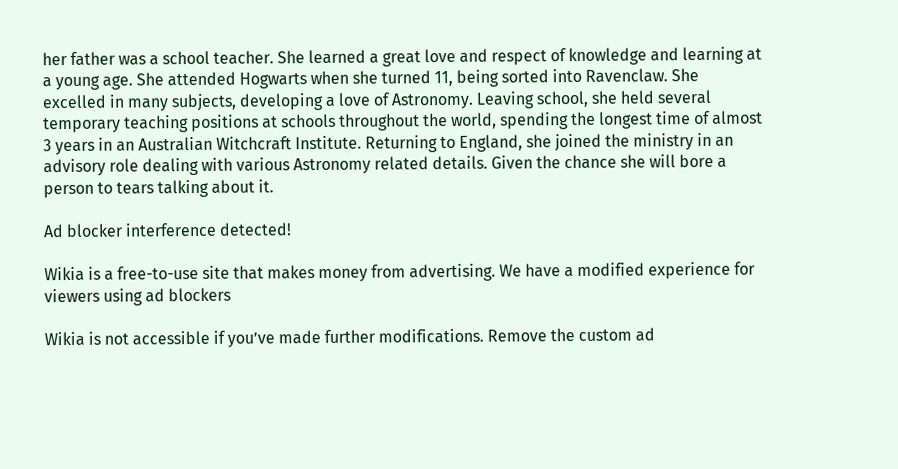her father was a school teacher. She learned a great love and respect of knowledge and learning at a young age. She attended Hogwarts when she turned 11, being sorted into Ravenclaw. She excelled in many subjects, developing a love of Astronomy. Leaving school, she held several temporary teaching positions at schools throughout the world, spending the longest time of almost 3 years in an Australian Witchcraft Institute. Returning to England, she joined the ministry in an advisory role dealing with various Astronomy related details. Given the chance she will bore a person to tears talking about it.

Ad blocker interference detected!

Wikia is a free-to-use site that makes money from advertising. We have a modified experience for viewers using ad blockers

Wikia is not accessible if you’ve made further modifications. Remove the custom ad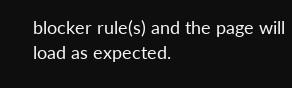blocker rule(s) and the page will load as expected.